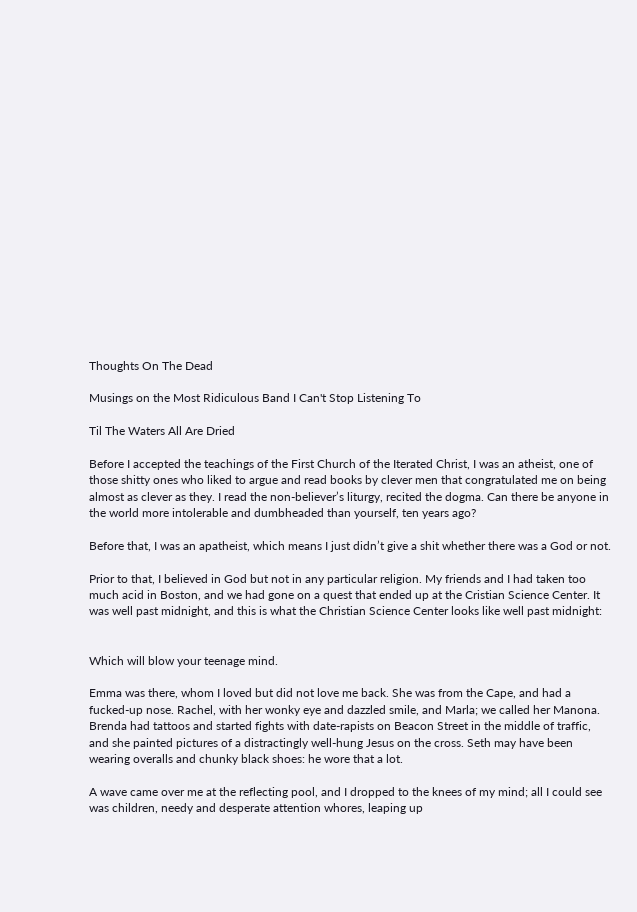Thoughts On The Dead

Musings on the Most Ridiculous Band I Can't Stop Listening To

Til The Waters All Are Dried

Before I accepted the teachings of the First Church of the Iterated Christ, I was an atheist, one of those shitty ones who liked to argue and read books by clever men that congratulated me on being almost as clever as they. I read the non-believer’s liturgy, recited the dogma. Can there be anyone in the world more intolerable and dumbheaded than yourself, ten years ago?

Before that, I was an apatheist, which means I just didn’t give a shit whether there was a God or not.

Prior to that, I believed in God but not in any particular religion. My friends and I had taken too much acid in Boston, and we had gone on a quest that ended up at the Cristian Science Center. It was well past midnight, and this is what the Christian Science Center looks like well past midnight:


Which will blow your teenage mind.

Emma was there, whom I loved but did not love me back. She was from the Cape, and had a fucked-up nose. Rachel, with her wonky eye and dazzled smile, and Marla; we called her Manona. Brenda had tattoos and started fights with date-rapists on Beacon Street in the middle of traffic, and she painted pictures of a distractingly well-hung Jesus on the cross. Seth may have been wearing overalls and chunky black shoes: he wore that a lot.

A wave came over me at the reflecting pool, and I dropped to the knees of my mind; all I could see was children, needy and desperate attention whores, leaping up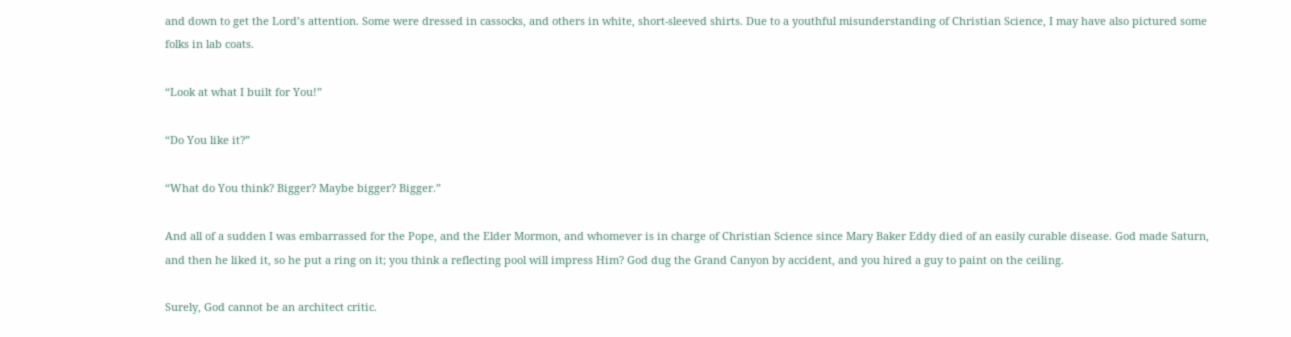and down to get the Lord’s attention. Some were dressed in cassocks, and others in white, short-sleeved shirts. Due to a youthful misunderstanding of Christian Science, I may have also pictured some folks in lab coats.

“Look at what I built for You!”

“Do You like it?”

“What do You think? Bigger? Maybe bigger? Bigger.”

And all of a sudden I was embarrassed for the Pope, and the Elder Mormon, and whomever is in charge of Christian Science since Mary Baker Eddy died of an easily curable disease. God made Saturn, and then he liked it, so he put a ring on it; you think a reflecting pool will impress Him? God dug the Grand Canyon by accident, and you hired a guy to paint on the ceiling.

Surely, God cannot be an architect critic.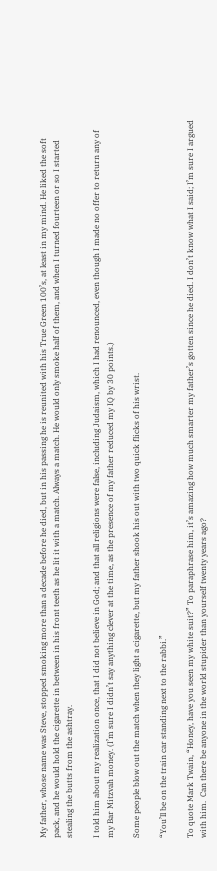My father, whose name was Steve, stopped smoking more than a decade before he died, but in his passing he is reunited with his True Green 100’s, at least in my mind. He liked the soft pack, and he would hold the cigarette in between in his front teeth as he lit it with a match. Always a match. He would only smoke half of them, and when I turned fourteen or so I started stealing the butts from the ashtray.

I told him about my realization once, that I did not believe in God; and that all religions were false, including Judaism, which I had renounced, even though I made no offer to return any of my Bar Mitzvah money. (I’m sure I didn’t say anything clever at the time, as the presence of my father reduced my IQ by 30 points.)

Some people blow out the match when they light a cigarette, but my father shook his out with two quick flicks of his wrist.

“You’ll be on the train car standing next to the rabbi.”

To quote Mark Twain, “Honey, have you seen my white suit?” To paraphrase him, it’s amazing how much smarter my father’s gotten since he died. I don’t know what I said; I’m sure I argued with him.  Can there be anyone in the world stupider than yourself twenty years ago?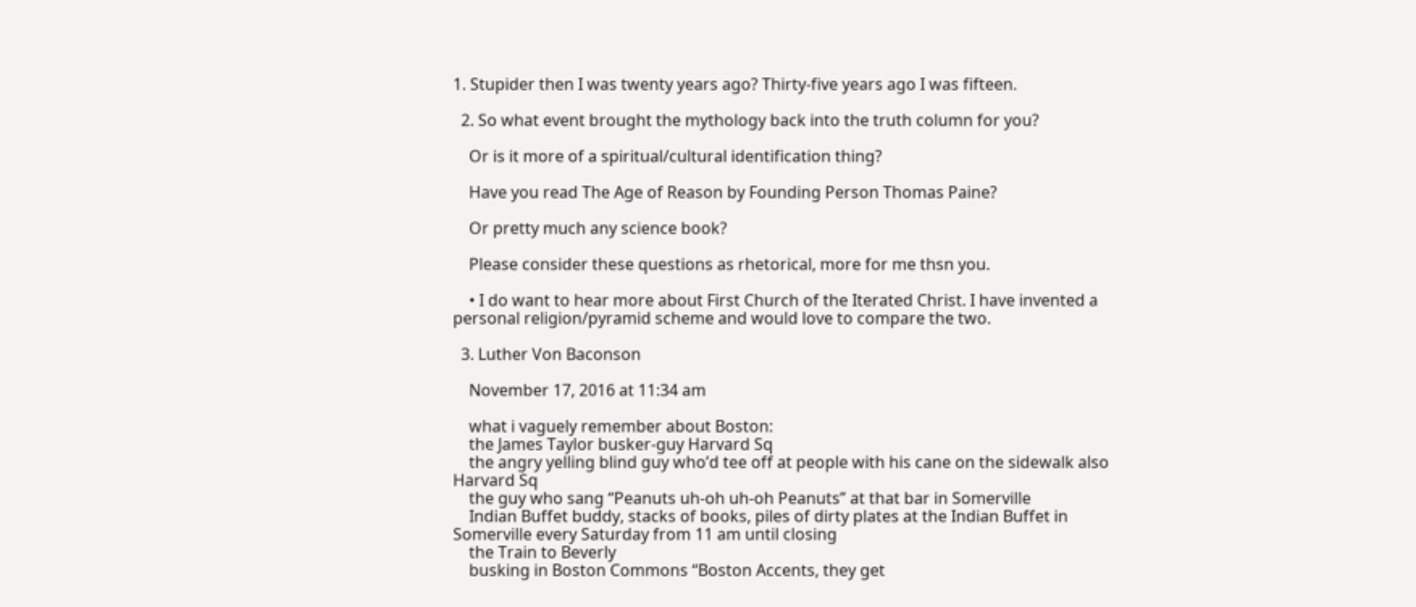1. Stupider then I was twenty years ago? Thirty-five years ago I was fifteen.

  2. So what event brought the mythology back into the truth column for you?

    Or is it more of a spiritual/cultural identification thing?

    Have you read The Age of Reason by Founding Person Thomas Paine?

    Or pretty much any science book?

    Please consider these questions as rhetorical, more for me thsn you.

    • I do want to hear more about First Church of the Iterated Christ. I have invented a personal religion/pyramid scheme and would love to compare the two.

  3. Luther Von Baconson

    November 17, 2016 at 11:34 am

    what i vaguely remember about Boston:
    the James Taylor busker-guy Harvard Sq
    the angry yelling blind guy who’d tee off at people with his cane on the sidewalk also Harvard Sq
    the guy who sang “Peanuts uh-oh uh-oh Peanuts” at that bar in Somerville
    Indian Buffet buddy, stacks of books, piles of dirty plates at the Indian Buffet in Somerville every Saturday from 11 am until closing
    the Train to Beverly
    busking in Boston Commons “Boston Accents, they get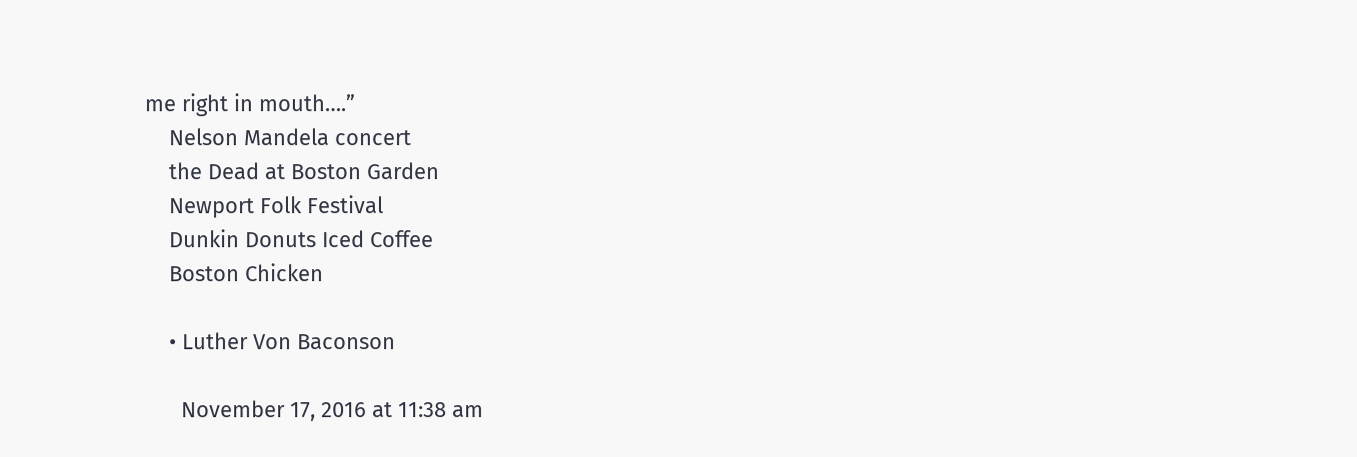me right in mouth….”
    Nelson Mandela concert
    the Dead at Boston Garden
    Newport Folk Festival
    Dunkin Donuts Iced Coffee
    Boston Chicken

    • Luther Von Baconson

      November 17, 2016 at 11:38 am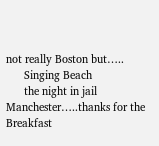not really Boston but…..
      Singing Beach
      the night in jail Manchester…..thanks for the Breakfast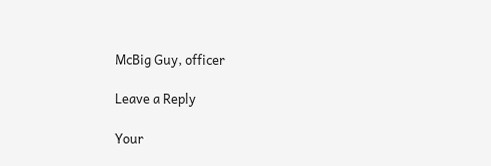McBig Guy, officer

Leave a Reply

Your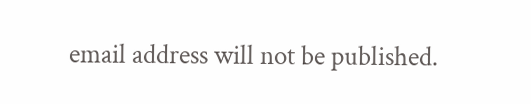email address will not be published.